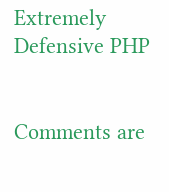Extremely Defensive PHP


Comments are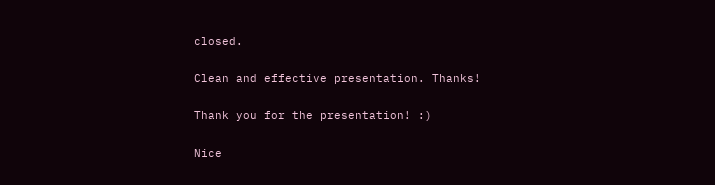closed.

Clean and effective presentation. Thanks!

Thank you for the presentation! :)

Nice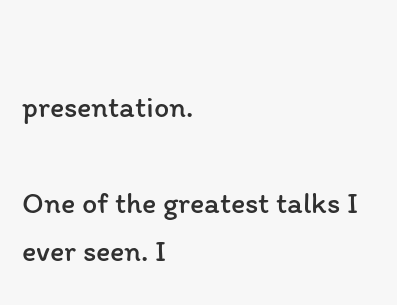presentation.

One of the greatest talks I ever seen. I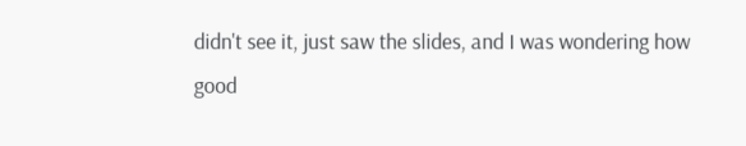didn't see it, just saw the slides, and I was wondering how good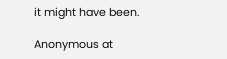it might have been.

Anonymous at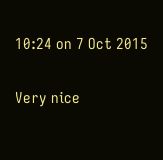10:24 on 7 Oct 2015

Very nice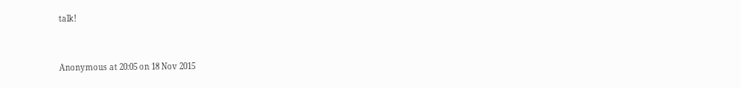talk!


Anonymous at 20:05 on 18 Nov 2015